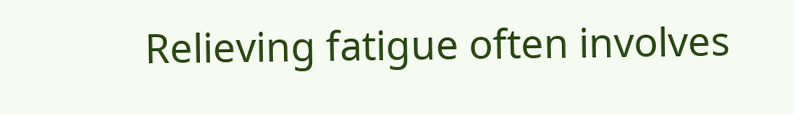Relieving fatigue often involves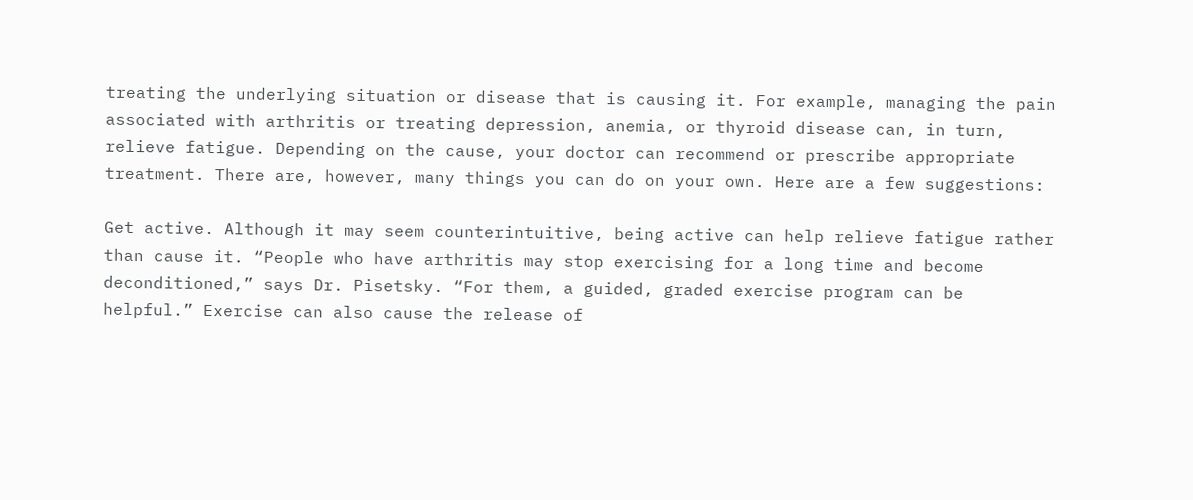treating the underlying situation or disease that is causing it. For example, managing the pain associated with arthritis or treating depression, anemia, or thyroid disease can, in turn, relieve fatigue. Depending on the cause, your doctor can recommend or prescribe appropriate treatment. There are, however, many things you can do on your own. Here are a few suggestions:

Get active. Although it may seem counterintuitive, being active can help relieve fatigue rather than cause it. “People who have arthritis may stop exercising for a long time and become deconditioned,” says Dr. Pisetsky. “For them, a guided, graded exercise program can be helpful.” Exercise can also cause the release of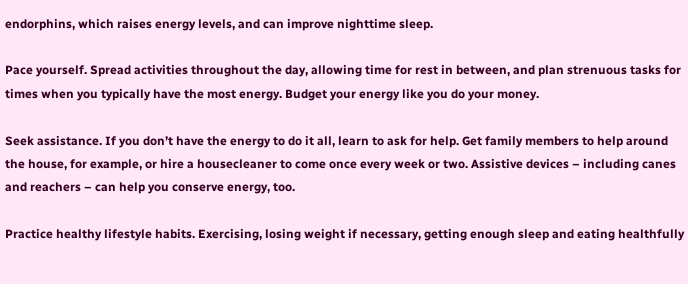endorphins, which raises energy levels, and can improve nighttime sleep.

Pace yourself. Spread activities throughout the day, allowing time for rest in between, and plan strenuous tasks for times when you typically have the most energy. Budget your energy like you do your money.

Seek assistance. If you don’t have the energy to do it all, learn to ask for help. Get family members to help around the house, for example, or hire a housecleaner to come once every week or two. Assistive devices – including canes and reachers – can help you conserve energy, too.

Practice healthy lifestyle habits. Exercising, losing weight if necessary, getting enough sleep and eating healthfully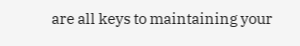are all keys to maintaining your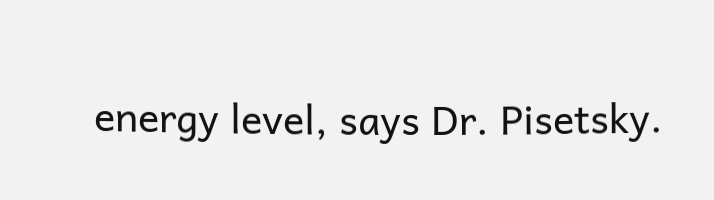energy level, says Dr. Pisetsky.